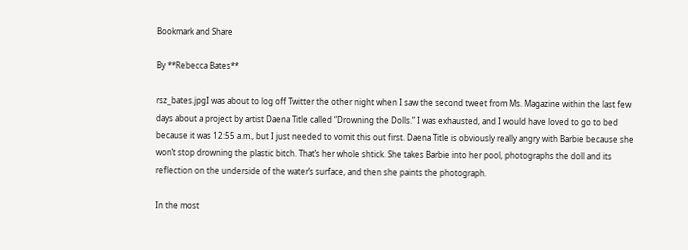Bookmark and Share

By **Rebecca Bates**

rsz_bates.jpgI was about to log off Twitter the other night when I saw the second tweet from Ms. Magazine within the last few days about a project by artist Daena Title called “Drowning the Dolls.” I was exhausted, and I would have loved to go to bed because it was 12:55 a.m., but I just needed to vomit this out first. Daena Title is obviously really angry with Barbie because she won’t stop drowning the plastic bitch. That’s her whole shtick. She takes Barbie into her pool, photographs the doll and its reflection on the underside of the water’s surface, and then she paints the photograph.

In the most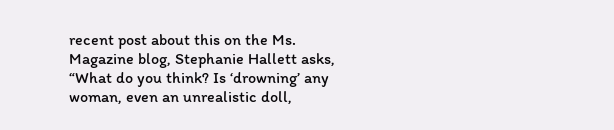recent post about this on the Ms. Magazine blog, Stephanie Hallett asks, “What do you think? Is ‘drowning’ any woman, even an unrealistic doll,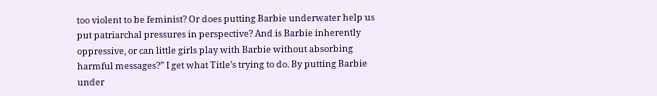too violent to be feminist? Or does putting Barbie underwater help us put patriarchal pressures in perspective? And is Barbie inherently oppressive, or can little girls play with Barbie without absorbing harmful messages?” I get what Title’s trying to do. By putting Barbie under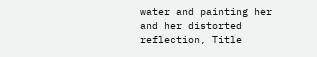water and painting her and her distorted reflection, Title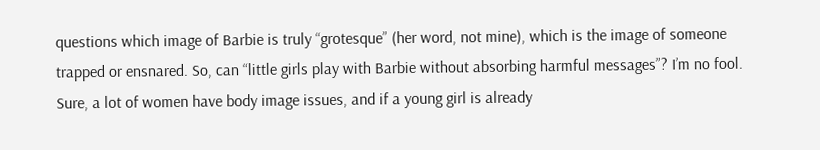questions which image of Barbie is truly “grotesque” (her word, not mine), which is the image of someone trapped or ensnared. So, can “little girls play with Barbie without absorbing harmful messages”? I’m no fool. Sure, a lot of women have body image issues, and if a young girl is already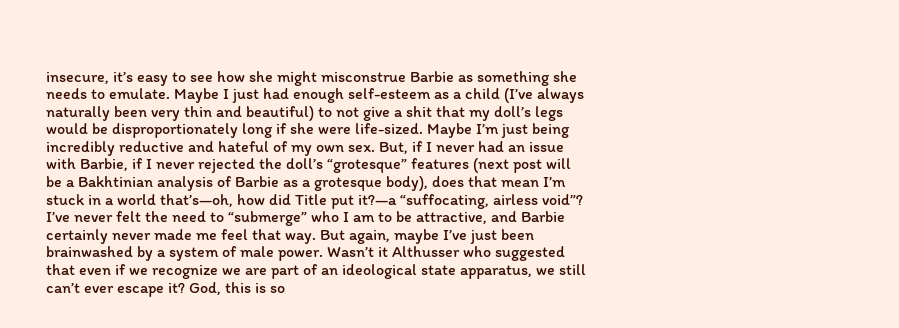insecure, it’s easy to see how she might misconstrue Barbie as something she needs to emulate. Maybe I just had enough self-esteem as a child (I’ve always naturally been very thin and beautiful) to not give a shit that my doll’s legs would be disproportionately long if she were life-sized. Maybe I’m just being incredibly reductive and hateful of my own sex. But, if I never had an issue with Barbie, if I never rejected the doll’s “grotesque” features (next post will be a Bakhtinian analysis of Barbie as a grotesque body), does that mean I’m stuck in a world that’s—oh, how did Title put it?—a “suffocating, airless void”? I’ve never felt the need to “submerge” who I am to be attractive, and Barbie certainly never made me feel that way. But again, maybe I’ve just been brainwashed by a system of male power. Wasn’t it Althusser who suggested that even if we recognize we are part of an ideological state apparatus, we still can’t ever escape it? God, this is so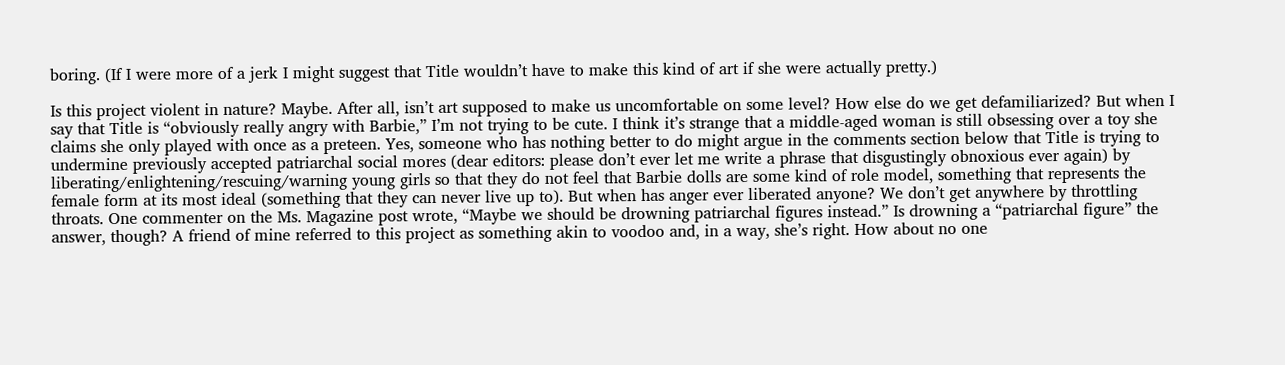boring. (If I were more of a jerk I might suggest that Title wouldn’t have to make this kind of art if she were actually pretty.)

Is this project violent in nature? Maybe. After all, isn’t art supposed to make us uncomfortable on some level? How else do we get defamiliarized? But when I say that Title is “obviously really angry with Barbie,” I’m not trying to be cute. I think it’s strange that a middle-aged woman is still obsessing over a toy she claims she only played with once as a preteen. Yes, someone who has nothing better to do might argue in the comments section below that Title is trying to undermine previously accepted patriarchal social mores (dear editors: please don’t ever let me write a phrase that disgustingly obnoxious ever again) by liberating/enlightening/rescuing/warning young girls so that they do not feel that Barbie dolls are some kind of role model, something that represents the female form at its most ideal (something that they can never live up to). But when has anger ever liberated anyone? We don’t get anywhere by throttling throats. One commenter on the Ms. Magazine post wrote, “Maybe we should be drowning patriarchal figures instead.” Is drowning a “patriarchal figure” the answer, though? A friend of mine referred to this project as something akin to voodoo and, in a way, she’s right. How about no one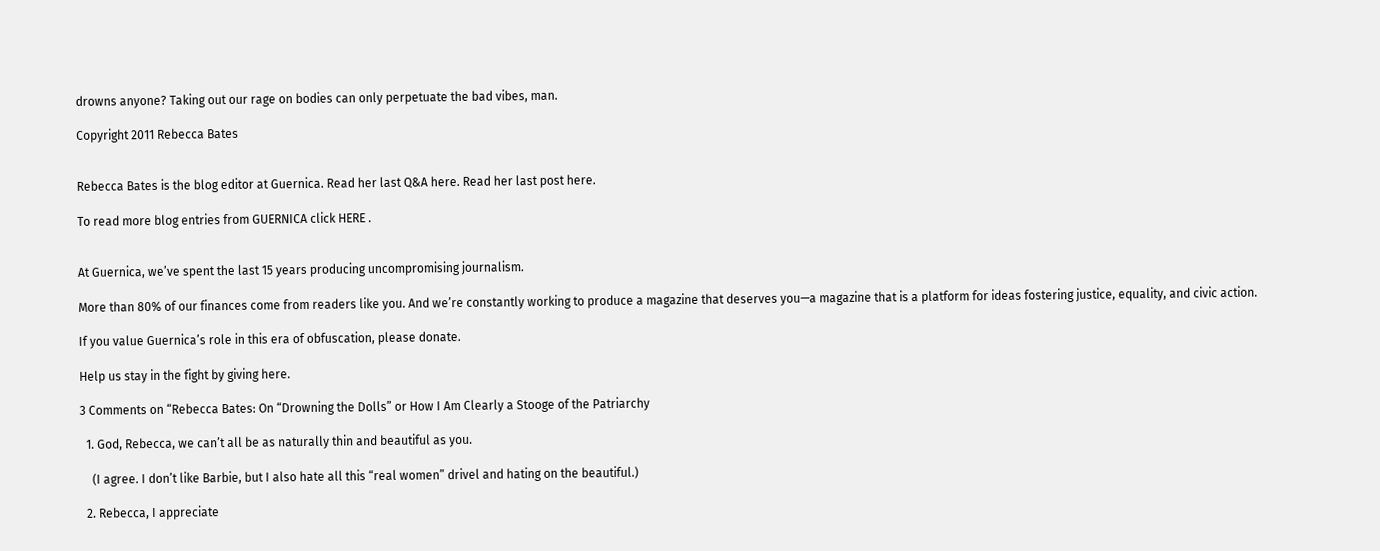drowns anyone? Taking out our rage on bodies can only perpetuate the bad vibes, man.

Copyright 2011 Rebecca Bates


Rebecca Bates is the blog editor at Guernica. Read her last Q&A here. Read her last post here.

To read more blog entries from GUERNICA click HERE .


At Guernica, we’ve spent the last 15 years producing uncompromising journalism.

More than 80% of our finances come from readers like you. And we’re constantly working to produce a magazine that deserves you—a magazine that is a platform for ideas fostering justice, equality, and civic action.

If you value Guernica’s role in this era of obfuscation, please donate.

Help us stay in the fight by giving here.

3 Comments on “Rebecca Bates: On “Drowning the Dolls” or How I Am Clearly a Stooge of the Patriarchy

  1. God, Rebecca, we can’t all be as naturally thin and beautiful as you.

    (I agree. I don’t like Barbie, but I also hate all this “real women” drivel and hating on the beautiful.)

  2. Rebecca, I appreciate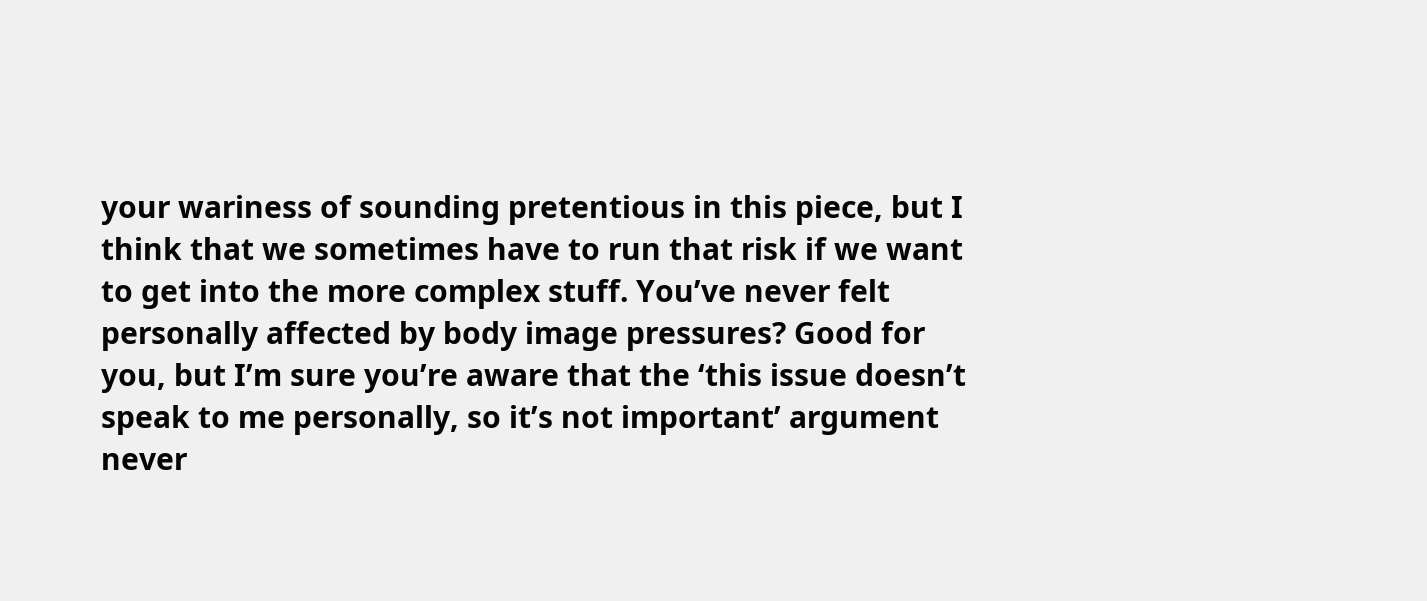your wariness of sounding pretentious in this piece, but I think that we sometimes have to run that risk if we want to get into the more complex stuff. You’ve never felt personally affected by body image pressures? Good for you, but I’m sure you’re aware that the ‘this issue doesn’t speak to me personally, so it’s not important’ argument never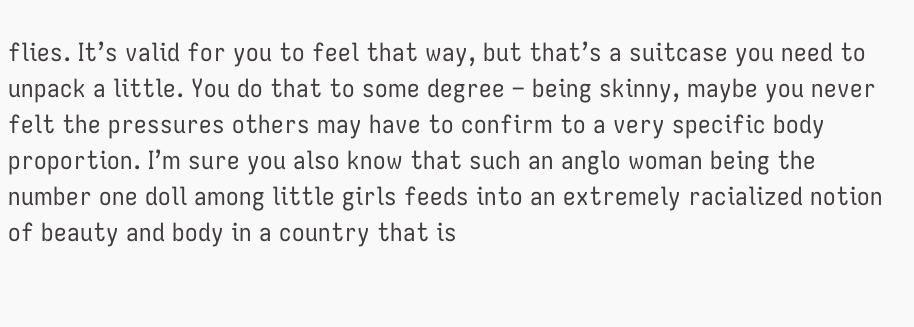flies. It’s valid for you to feel that way, but that’s a suitcase you need to unpack a little. You do that to some degree – being skinny, maybe you never felt the pressures others may have to confirm to a very specific body proportion. I’m sure you also know that such an anglo woman being the number one doll among little girls feeds into an extremely racialized notion of beauty and body in a country that is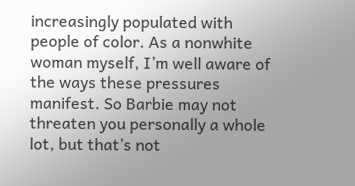increasingly populated with people of color. As a nonwhite woman myself, I’m well aware of the ways these pressures manifest. So Barbie may not threaten you personally a whole lot, but that’s not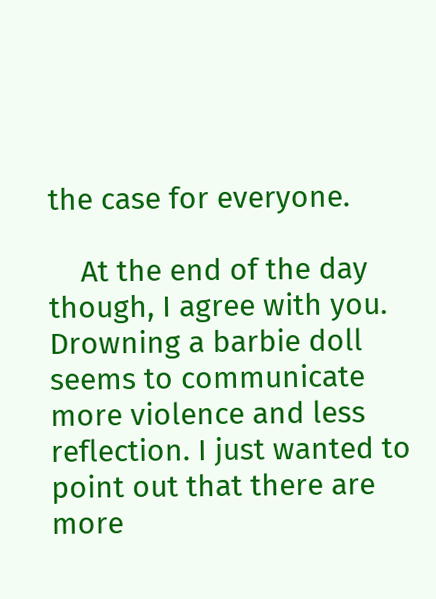the case for everyone.

    At the end of the day though, I agree with you. Drowning a barbie doll seems to communicate more violence and less reflection. I just wanted to point out that there are more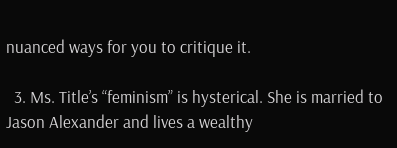nuanced ways for you to critique it.

  3. Ms. Title’s “feminism” is hysterical. She is married to Jason Alexander and lives a wealthy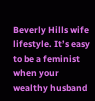Beverly Hills wife lifestyle. It’s easy to be a feminist when your wealthy husband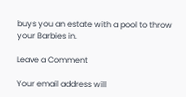buys you an estate with a pool to throw your Barbies in.

Leave a Comment

Your email address will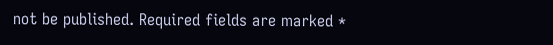not be published. Required fields are marked *